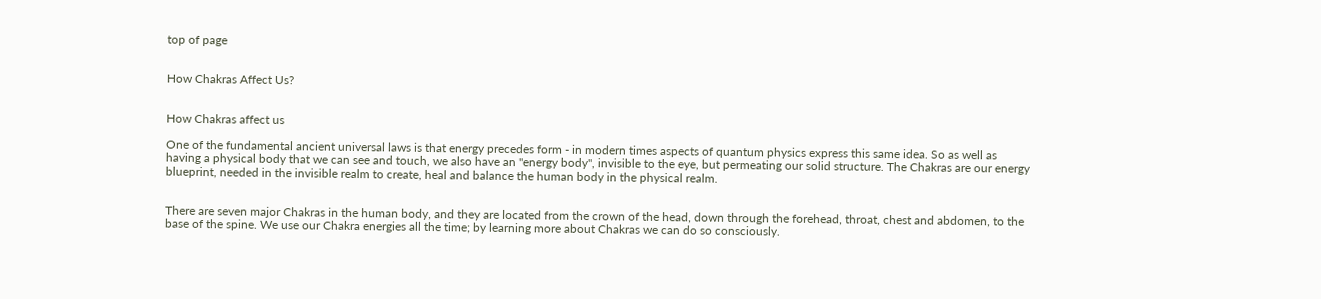top of page


How Chakras Affect Us?


How Chakras affect us

One of the fundamental ancient universal laws is that energy precedes form - in modern times aspects of quantum physics express this same idea. So as well as having a physical body that we can see and touch, we also have an "energy body", invisible to the eye, but permeating our solid structure. The Chakras are our energy blueprint, needed in the invisible realm to create, heal and balance the human body in the physical realm.


There are seven major Chakras in the human body, and they are located from the crown of the head, down through the forehead, throat, chest and abdomen, to the base of the spine. We use our Chakra energies all the time; by learning more about Chakras we can do so consciously.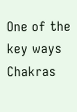One of the key ways Chakras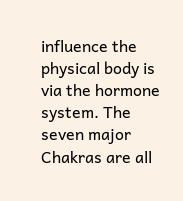influence the physical body is via the hormone system. The seven major Chakras are all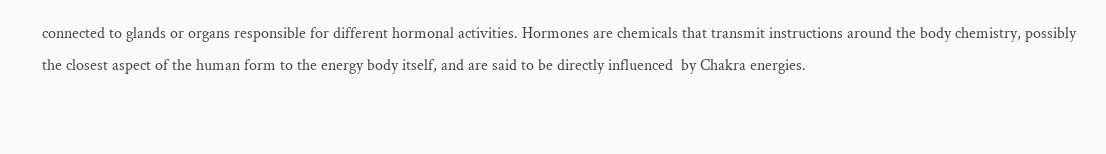connected to glands or organs responsible for different hormonal activities. Hormones are chemicals that transmit instructions around the body chemistry, possibly the closest aspect of the human form to the energy body itself, and are said to be directly influenced  by Chakra energies.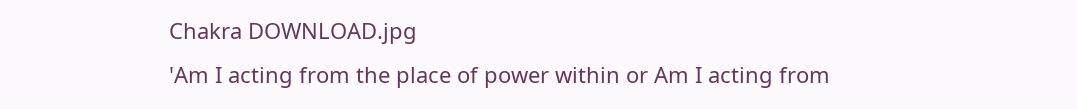Chakra DOWNLOAD.jpg
'Am I acting from the place of power within or Am I acting from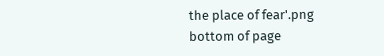the place of fear'.png
bottom of page